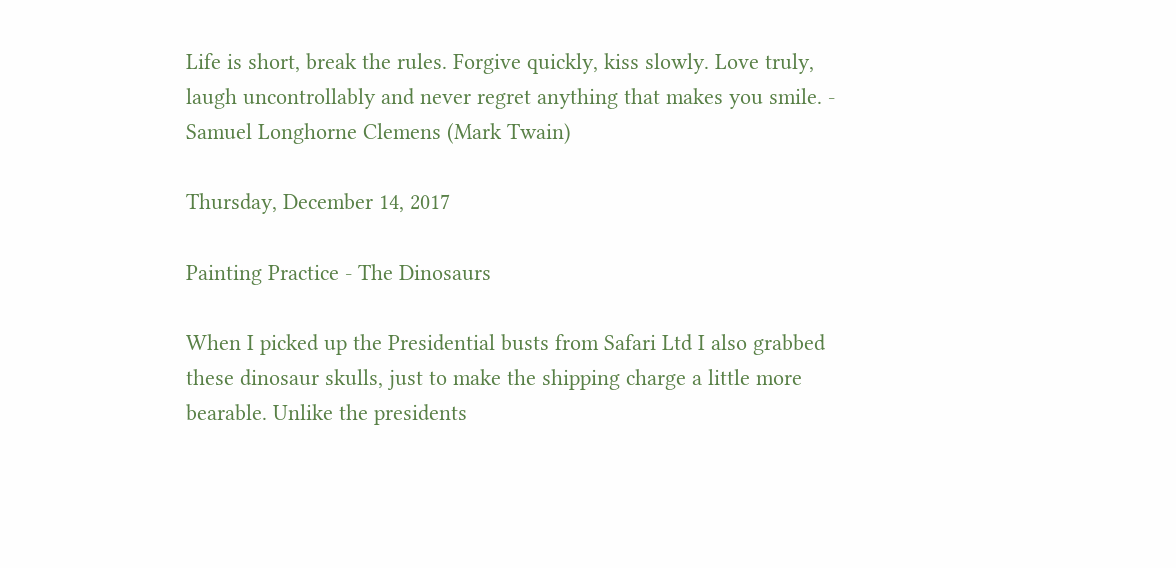Life is short, break the rules. Forgive quickly, kiss slowly. Love truly, laugh uncontrollably and never regret anything that makes you smile. - Samuel Longhorne Clemens (Mark Twain)

Thursday, December 14, 2017

Painting Practice - The Dinosaurs

When I picked up the Presidential busts from Safari Ltd I also grabbed these dinosaur skulls, just to make the shipping charge a little more bearable. Unlike the presidents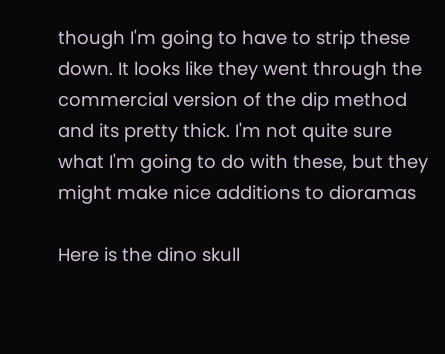though I'm going to have to strip these down. It looks like they went through the commercial version of the dip method and its pretty thick. I'm not quite sure what I'm going to do with these, but they might make nice additions to dioramas

Here is the dino skull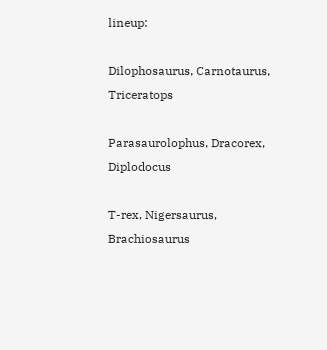lineup:

Dilophosaurus, Carnotaurus, Triceratops

Parasaurolophus, Dracorex, Diplodocus

T-rex, Nigersaurus, Brachiosaurus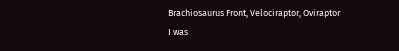Brachiosaurus Front, Velociraptor, Oviraptor
I was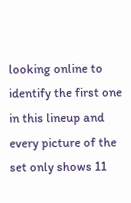looking online to identify the first one in this lineup and every picture of the set only shows 11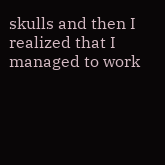skulls and then I realized that I managed to work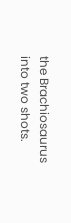the Brachiosaurus into two shots.